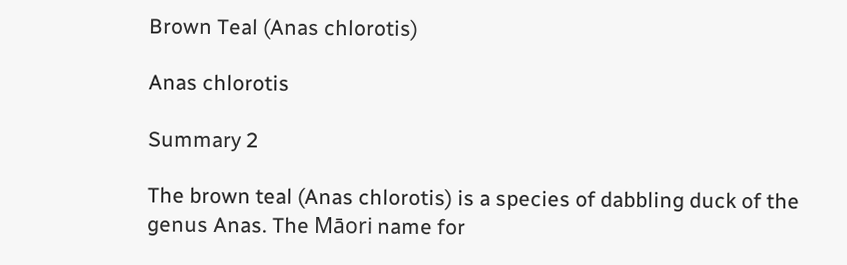Brown Teal (Anas chlorotis)

Anas chlorotis

Summary 2

The brown teal (Anas chlorotis) is a species of dabbling duck of the genus Anas. The Māori name for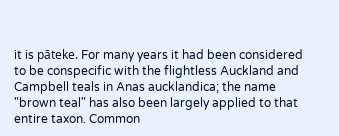it is pāteke. For many years it had been considered to be conspecific with the flightless Auckland and Campbell teals in Anas aucklandica; the name "brown teal" has also been largely applied to that entire taxon. Common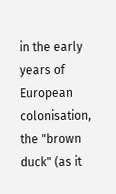in the early years of European colonisation, the "brown duck" (as it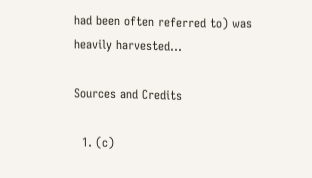had been often referred to) was heavily harvested...

Sources and Credits

  1. (c)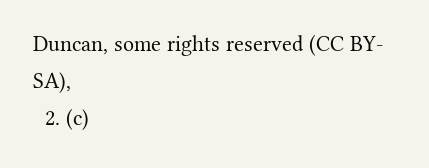Duncan, some rights reserved (CC BY-SA),
  2. (c)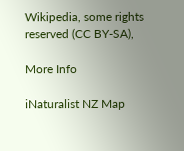Wikipedia, some rights reserved (CC BY-SA),

More Info

iNaturalist NZ Map